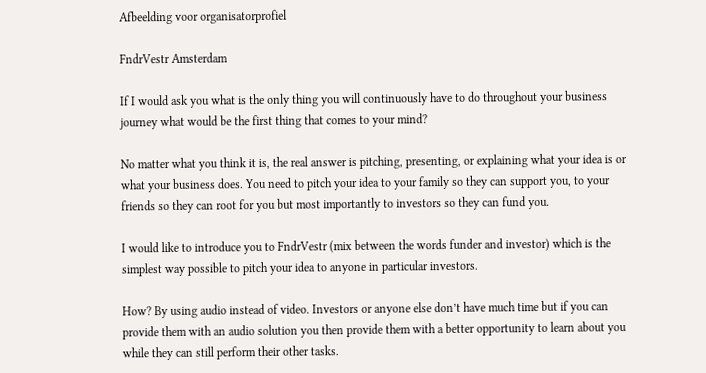Afbeelding voor organisatorprofiel

FndrVestr Amsterdam

If I would ask you what is the only thing you will continuously have to do throughout your business journey what would be the first thing that comes to your mind?

No matter what you think it is, the real answer is pitching, presenting, or explaining what your idea is or what your business does. You need to pitch your idea to your family so they can support you, to your friends so they can root for you but most importantly to investors so they can fund you.

I would like to introduce you to FndrVestr (mix between the words funder and investor) which is the simplest way possible to pitch your idea to anyone in particular investors.

How? By using audio instead of video. Investors or anyone else don’t have much time but if you can provide them with an audio solution you then provide them with a better opportunity to learn about you while they can still perform their other tasks.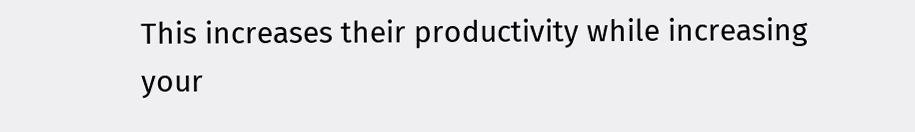This increases their productivity while increasing your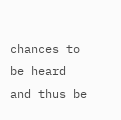chances to be heard and thus be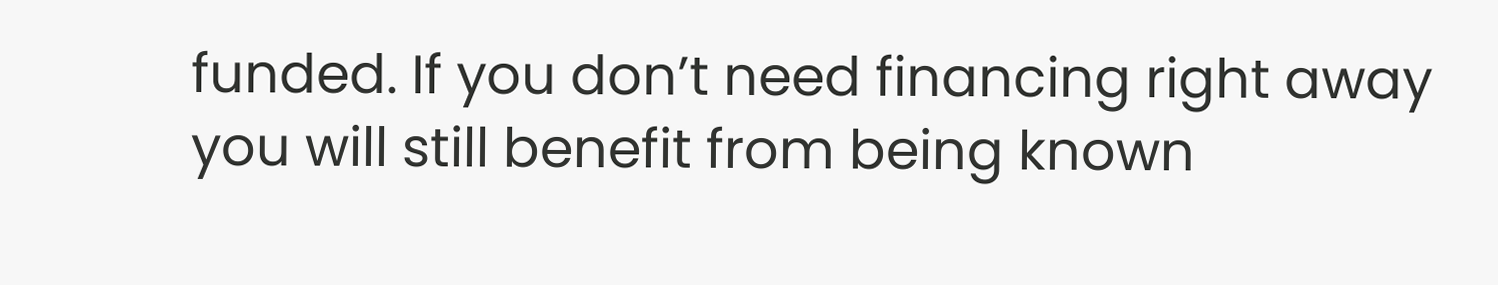funded. If you don’t need financing right away you will still benefit from being known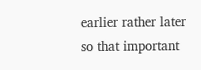earlier rather later so that important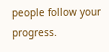people follow your progress.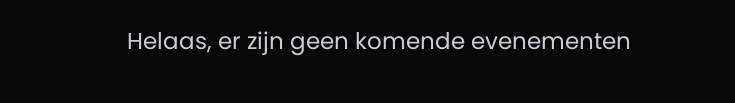Helaas, er zijn geen komende evenementen